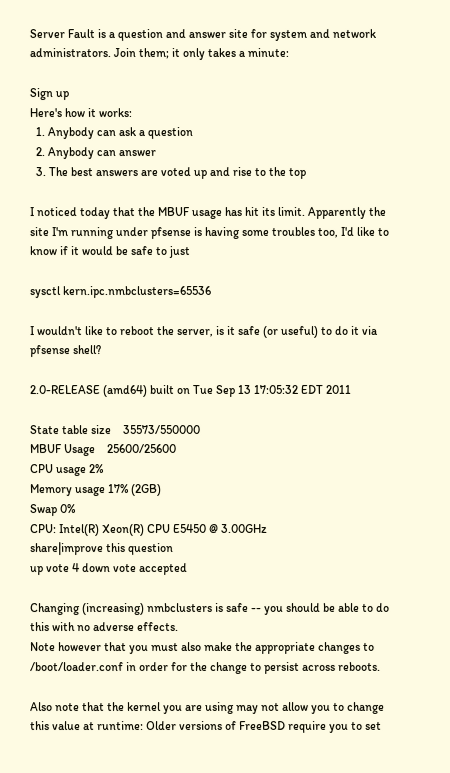Server Fault is a question and answer site for system and network administrators. Join them; it only takes a minute:

Sign up
Here's how it works:
  1. Anybody can ask a question
  2. Anybody can answer
  3. The best answers are voted up and rise to the top

I noticed today that the MBUF usage has hit its limit. Apparently the site I'm running under pfsense is having some troubles too, I'd like to know if it would be safe to just

sysctl kern.ipc.nmbclusters=65536

I wouldn't like to reboot the server, is it safe (or useful) to do it via pfsense shell?

2.0-RELEASE (amd64) built on Tue Sep 13 17:05:32 EDT 2011

State table size    35573/550000
MBUF Usage    25600/25600
CPU usage 2%
Memory usage 17% (2GB)
Swap 0%
CPU: Intel(R) Xeon(R) CPU E5450 @ 3.00GHz
share|improve this question
up vote 4 down vote accepted

Changing (increasing) nmbclusters is safe -- you should be able to do this with no adverse effects.
Note however that you must also make the appropriate changes to /boot/loader.conf in order for the change to persist across reboots.

Also note that the kernel you are using may not allow you to change this value at runtime: Older versions of FreeBSD require you to set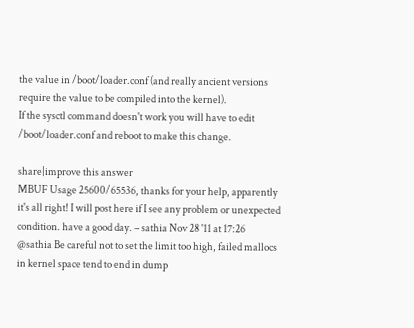the value in /boot/loader.conf (and really ancient versions require the value to be compiled into the kernel).
If the sysctl command doesn't work you will have to edit /boot/loader.conf and reboot to make this change.

share|improve this answer
MBUF Usage 25600/65536, thanks for your help, apparently it's all right! I will post here if I see any problem or unexpected condition. have a good day. – sathia Nov 28 '11 at 17:26
@sathia Be careful not to set the limit too high, failed mallocs in kernel space tend to end in dump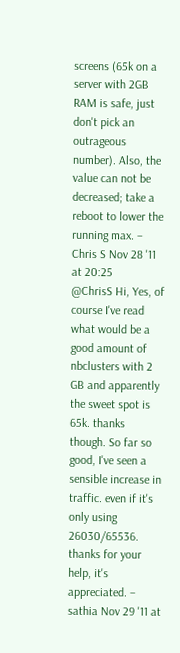screens (65k on a server with 2GB RAM is safe, just don't pick an outrageous number). Also, the value can not be decreased; take a reboot to lower the running max. – Chris S Nov 28 '11 at 20:25
@ChrisS Hi, Yes, of course I've read what would be a good amount of nbclusters with 2 GB and apparently the sweet spot is 65k. thanks though. So far so good, I've seen a sensible increase in traffic. even if it's only using 26030/65536. thanks for your help, it's appreciated. – sathia Nov 29 '11 at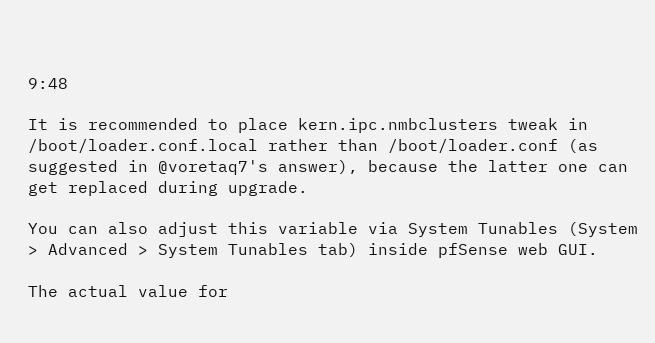9:48

It is recommended to place kern.ipc.nmbclusters tweak in /boot/loader.conf.local rather than /boot/loader.conf (as suggested in @voretaq7's answer), because the latter one can get replaced during upgrade.

You can also adjust this variable via System Tunables (System > Advanced > System Tunables tab) inside pfSense web GUI.

The actual value for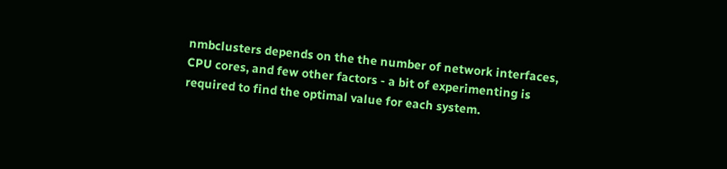nmbclusters depends on the the number of network interfaces, CPU cores, and few other factors - a bit of experimenting is required to find the optimal value for each system.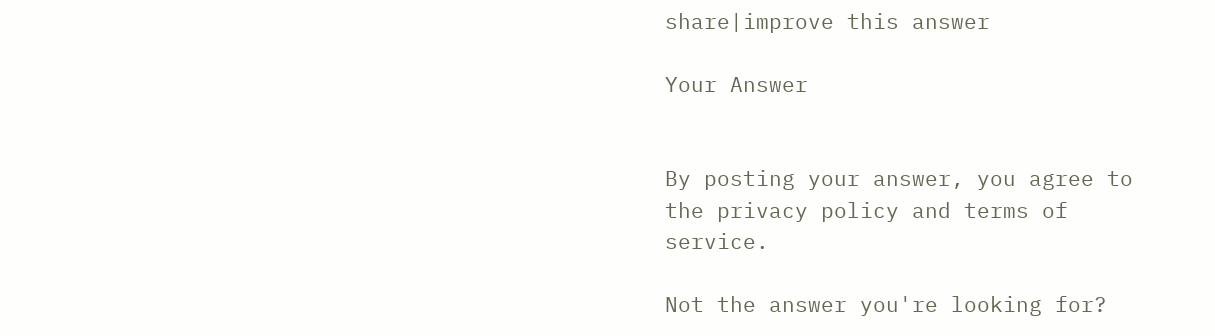share|improve this answer

Your Answer


By posting your answer, you agree to the privacy policy and terms of service.

Not the answer you're looking for?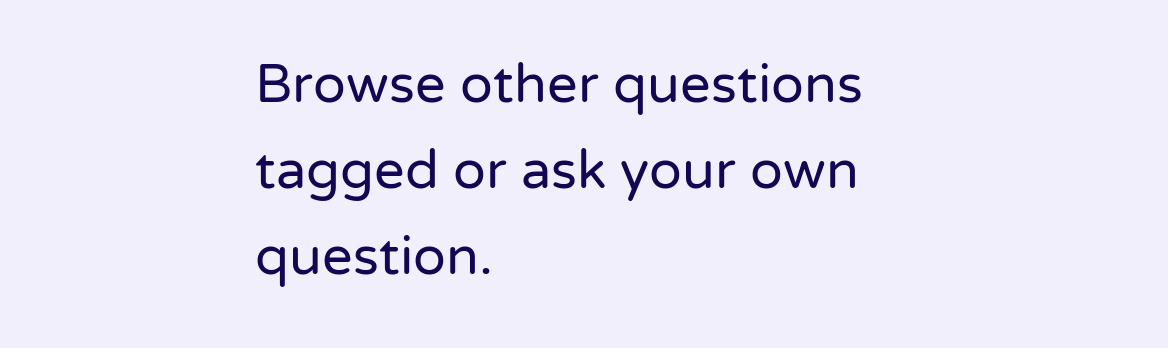Browse other questions tagged or ask your own question.